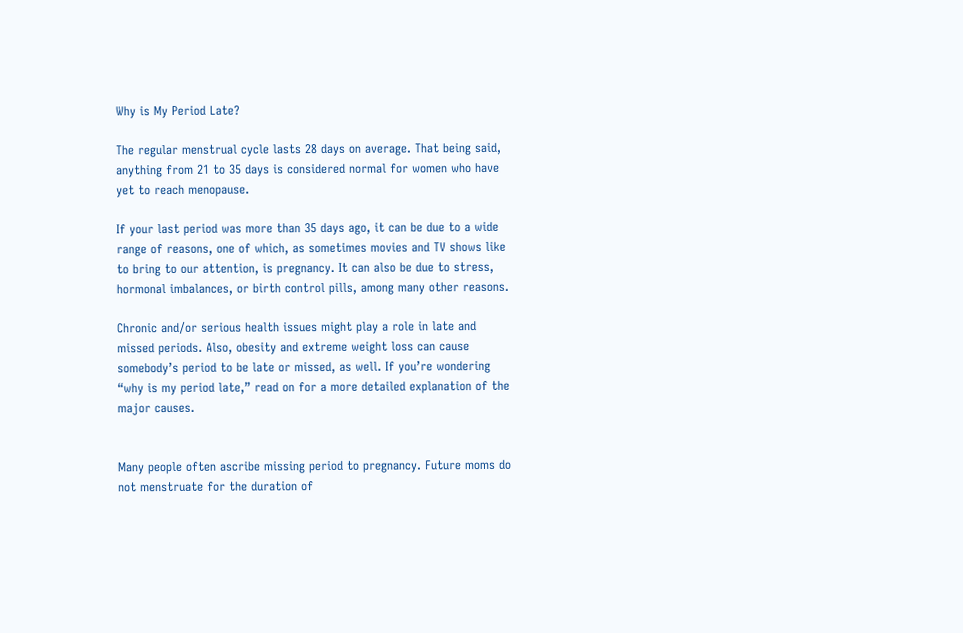Why is My Period Late?

The regular menstrual cycle lasts 28 days on average. That being said, anything from 21 to 35 days is considered normal for women who have yet to reach menopause.

If your last period was more than 35 days ago, it can be due to a wide range of reasons, one of which, as sometimes movies and TV shows like to bring to our attention, is pregnancy. It can also be due to stress, hormonal imbalances, or birth control pills, among many other reasons.

Chronic and/or serious health issues might play a role in late and missed periods. Also, obesity and extreme weight loss can cause somebody’s period to be late or missed, as well. If you’re wondering “why is my period late,” read on for a more detailed explanation of the major causes.


Many people often ascribe missing period to pregnancy. Future moms do not menstruate for the duration of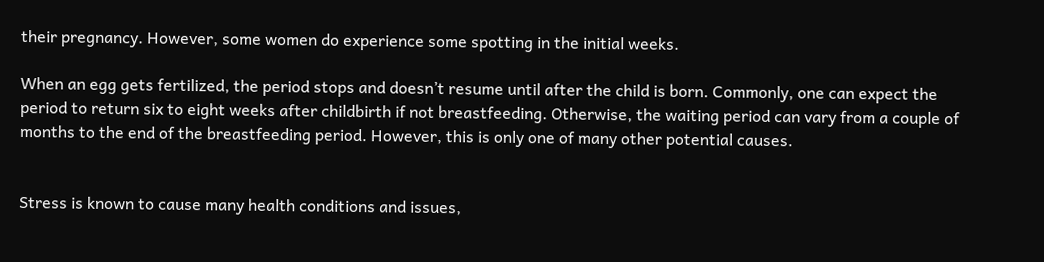their pregnancy. However, some women do experience some spotting in the initial weeks.

When an egg gets fertilized, the period stops and doesn’t resume until after the child is born. Commonly, one can expect the period to return six to eight weeks after childbirth if not breastfeeding. Otherwise, the waiting period can vary from a couple of months to the end of the breastfeeding period. However, this is only one of many other potential causes.


Stress is known to cause many health conditions and issues,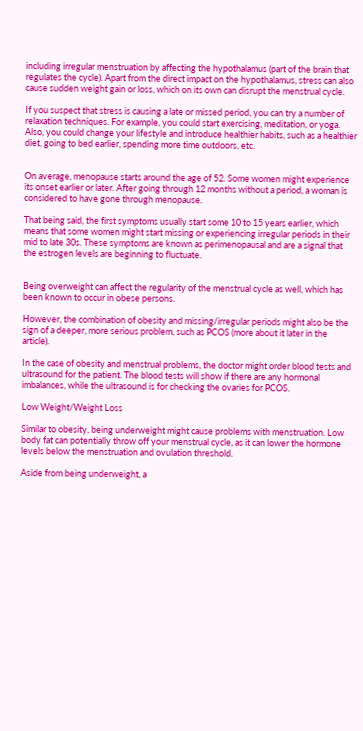including irregular menstruation by affecting the hypothalamus (part of the brain that regulates the cycle). Apart from the direct impact on the hypothalamus, stress can also cause sudden weight gain or loss, which on its own can disrupt the menstrual cycle.

If you suspect that stress is causing a late or missed period, you can try a number of relaxation techniques. For example, you could start exercising, meditation, or yoga. Also, you could change your lifestyle and introduce healthier habits, such as a healthier diet, going to bed earlier, spending more time outdoors, etc.


On average, menopause starts around the age of 52. Some women might experience its onset earlier or later. After going through 12 months without a period, a woman is considered to have gone through menopause.

That being said, the first symptoms usually start some 10 to 15 years earlier, which means that some women might start missing or experiencing irregular periods in their mid to late 30s. These symptoms are known as perimenopausal and are a signal that the estrogen levels are beginning to fluctuate.


Being overweight can affect the regularity of the menstrual cycle as well, which has been known to occur in obese persons.

However, the combination of obesity and missing/irregular periods might also be the sign of a deeper, more serious problem, such as PCOS (more about it later in the article).

In the case of obesity and menstrual problems, the doctor might order blood tests and ultrasound for the patient. The blood tests will show if there are any hormonal imbalances, while the ultrasound is for checking the ovaries for PCOS.

Low Weight/Weight Loss

Similar to obesity, being underweight might cause problems with menstruation. Low body fat can potentially throw off your menstrual cycle, as it can lower the hormone levels below the menstruation and ovulation threshold.

Aside from being underweight, a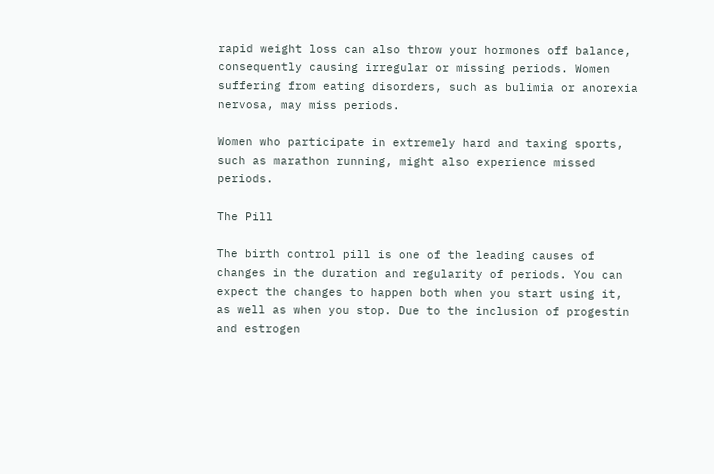rapid weight loss can also throw your hormones off balance, consequently causing irregular or missing periods. Women suffering from eating disorders, such as bulimia or anorexia nervosa, may miss periods.

Women who participate in extremely hard and taxing sports, such as marathon running, might also experience missed periods.

The Pill

The birth control pill is one of the leading causes of changes in the duration and regularity of periods. You can expect the changes to happen both when you start using it, as well as when you stop. Due to the inclusion of progestin and estrogen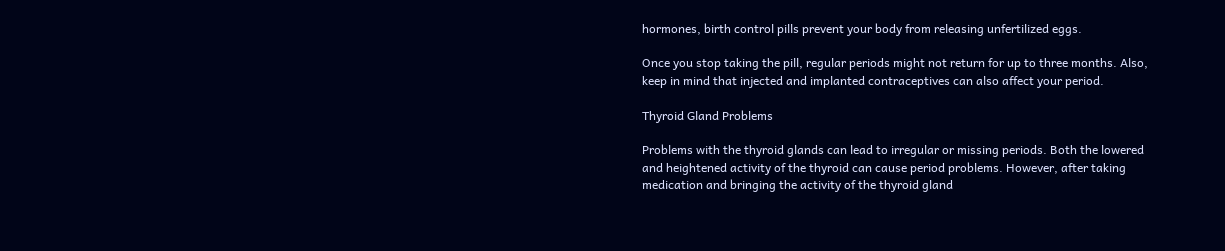hormones, birth control pills prevent your body from releasing unfertilized eggs.

Once you stop taking the pill, regular periods might not return for up to three months. Also, keep in mind that injected and implanted contraceptives can also affect your period.

Thyroid Gland Problems

Problems with the thyroid glands can lead to irregular or missing periods. Both the lowered and heightened activity of the thyroid can cause period problems. However, after taking medication and bringing the activity of the thyroid gland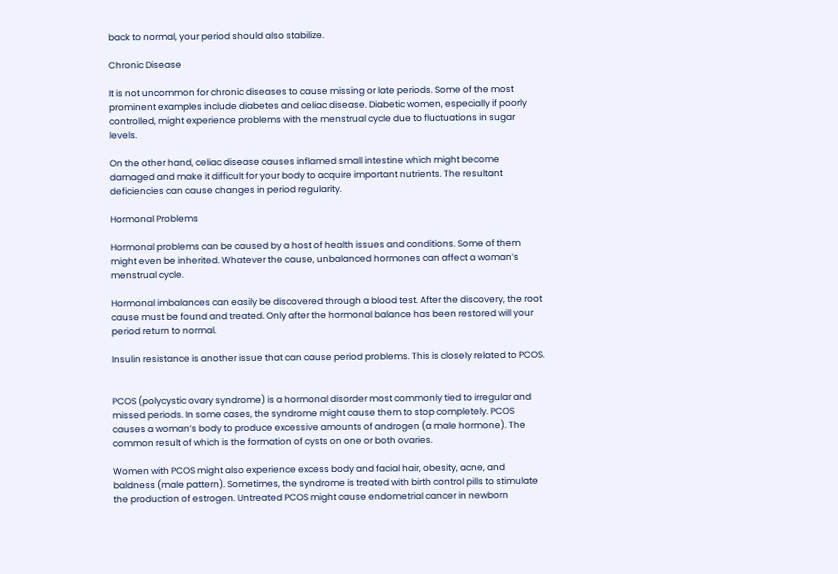back to normal, your period should also stabilize.

Chronic Disease

It is not uncommon for chronic diseases to cause missing or late periods. Some of the most prominent examples include diabetes and celiac disease. Diabetic women, especially if poorly controlled, might experience problems with the menstrual cycle due to fluctuations in sugar levels.

On the other hand, celiac disease causes inflamed small intestine which might become damaged and make it difficult for your body to acquire important nutrients. The resultant deficiencies can cause changes in period regularity.

Hormonal Problems

Hormonal problems can be caused by a host of health issues and conditions. Some of them might even be inherited. Whatever the cause, unbalanced hormones can affect a woman’s menstrual cycle.

Hormonal imbalances can easily be discovered through a blood test. After the discovery, the root cause must be found and treated. Only after the hormonal balance has been restored will your period return to normal.

Insulin resistance is another issue that can cause period problems. This is closely related to PCOS.


PCOS (polycystic ovary syndrome) is a hormonal disorder most commonly tied to irregular and missed periods. In some cases, the syndrome might cause them to stop completely. PCOS causes a woman’s body to produce excessive amounts of androgen (a male hormone). The common result of which is the formation of cysts on one or both ovaries.

Women with PCOS might also experience excess body and facial hair, obesity, acne, and baldness (male pattern). Sometimes, the syndrome is treated with birth control pills to stimulate the production of estrogen. Untreated PCOS might cause endometrial cancer in newborn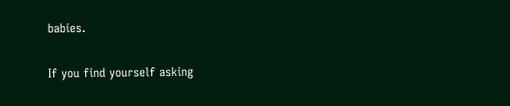babies.


If you find yourself asking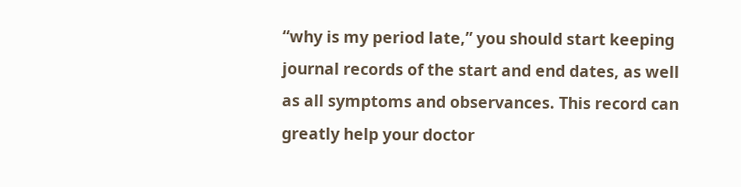“why is my period late,” you should start keeping journal records of the start and end dates, as well as all symptoms and observances. This record can greatly help your doctor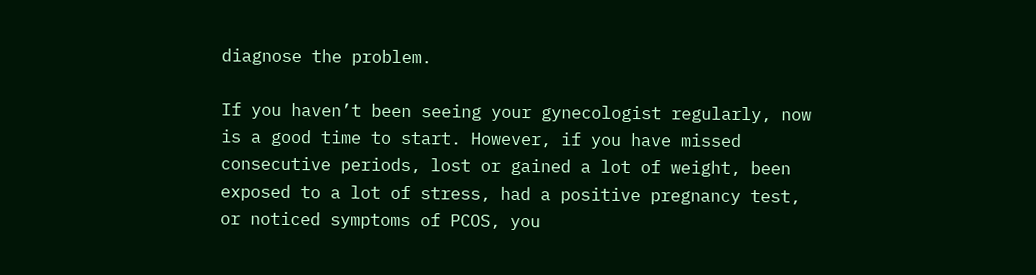diagnose the problem.

If you haven’t been seeing your gynecologist regularly, now is a good time to start. However, if you have missed consecutive periods, lost or gained a lot of weight, been exposed to a lot of stress, had a positive pregnancy test, or noticed symptoms of PCOS, you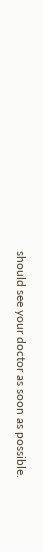should see your doctor as soon as possible.